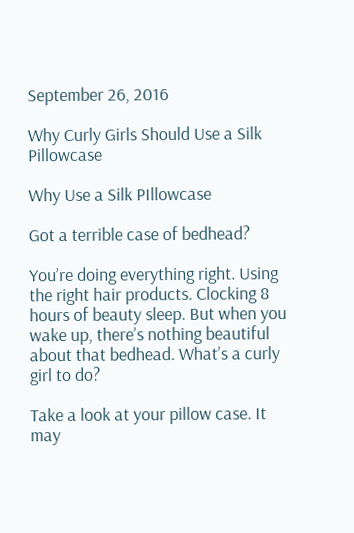September 26, 2016

Why Curly Girls Should Use a Silk Pillowcase

Why Use a Silk PIllowcase

Got a terrible case of bedhead?

You’re doing everything right. Using the right hair products. Clocking 8 hours of beauty sleep. But when you wake up, there’s nothing beautiful about that bedhead. What’s a curly girl to do?

Take a look at your pillow case. It may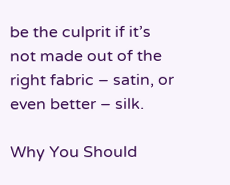be the culprit if it’s not made out of the right fabric – satin, or even better – silk.

Why You Should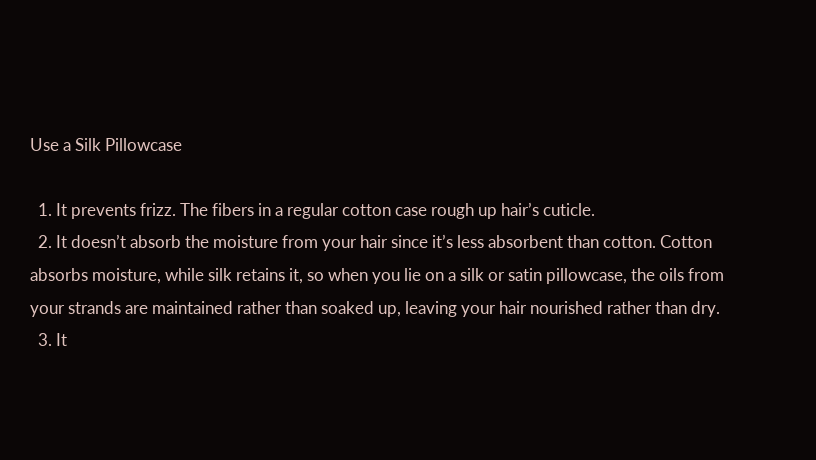Use a Silk Pillowcase

  1. It prevents frizz. The fibers in a regular cotton case rough up hair’s cuticle.
  2. It doesn’t absorb the moisture from your hair since it’s less absorbent than cotton. Cotton absorbs moisture, while silk retains it, so when you lie on a silk or satin pillowcase, the oils from your strands are maintained rather than soaked up, leaving your hair nourished rather than dry.
  3. It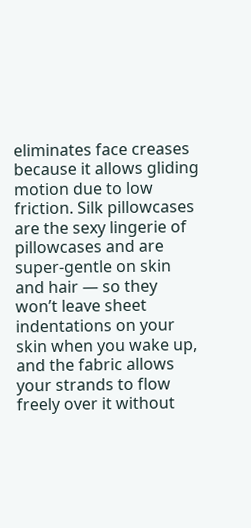eliminates face creases because it allows gliding motion due to low friction. Silk pillowcases are the sexy lingerie of pillowcases and are super-gentle on skin and hair — so they won’t leave sheet indentations on your skin when you wake up, and the fabric allows your strands to flow freely over it without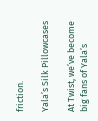friction.

Yala’s Silk Pillowcases

At Twist, we’ve become big fans of Yala’s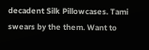decadent Silk Pillowcases. Tami swears by the them. Want to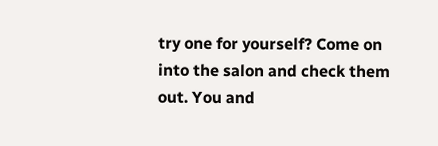try one for yourself? Come on into the salon and check them out. You and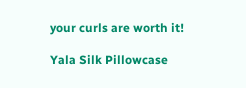your curls are worth it!

Yala Silk Pillowcase